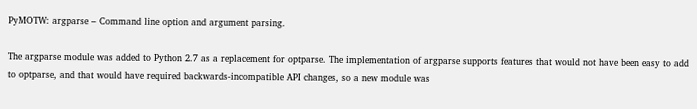PyMOTW: argparse – Command line option and argument parsing.

The argparse module was added to Python 2.7 as a replacement for optparse. The implementation of argparse supports features that would not have been easy to add to optparse, and that would have required backwards-incompatible API changes, so a new module was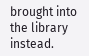brought into the library instead.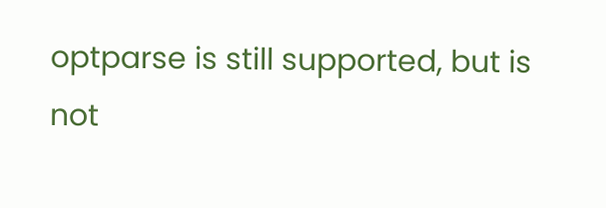optparse is still supported, but is not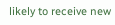likely to receive new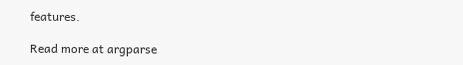features.

Read more at argparse